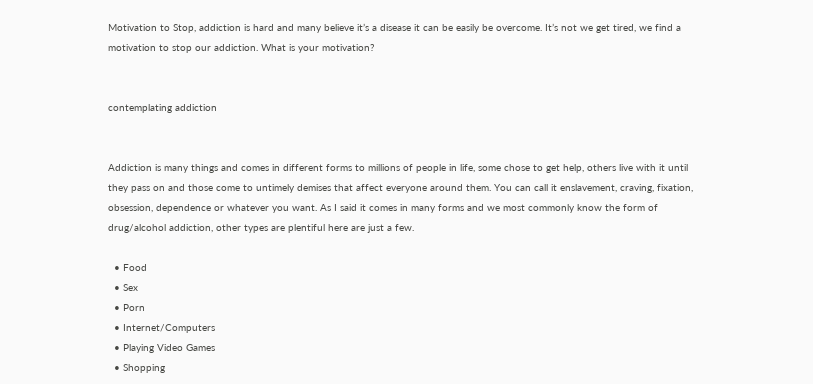Motivation to Stop, addiction is hard and many believe it’s a disease it can be easily be overcome. It’s not we get tired, we find a motivation to stop our addiction. What is your motivation?


contemplating addiction


Addiction is many things and comes in different forms to millions of people in life, some chose to get help, others live with it until they pass on and those come to untimely demises that affect everyone around them. You can call it enslavement, craving, fixation, obsession, dependence or whatever you want. As I said it comes in many forms and we most commonly know the form of drug/alcohol addiction, other types are plentiful here are just a few.

  • Food
  • Sex
  • Porn
  • Internet/Computers
  • Playing Video Games
  • Shopping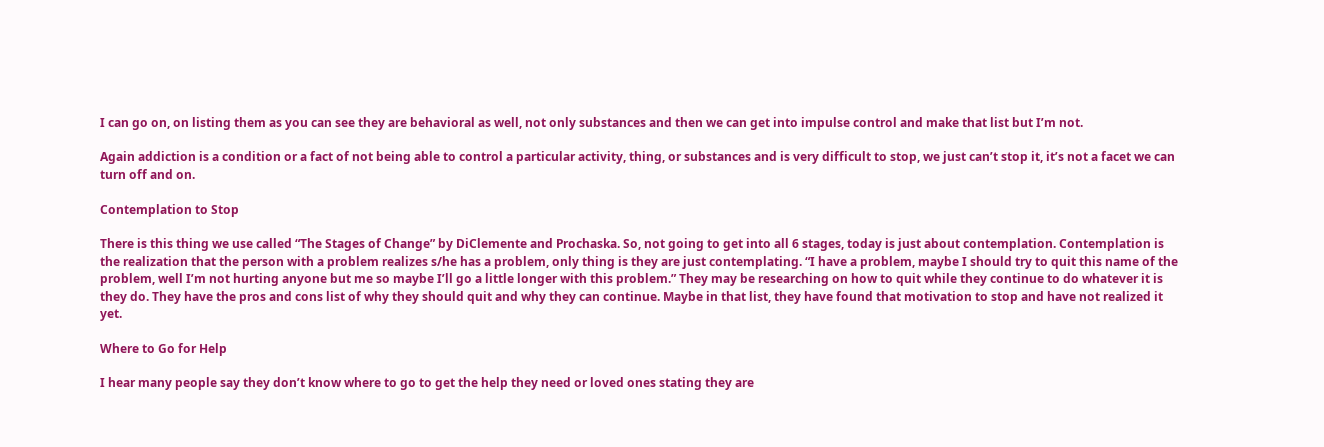I can go on, on listing them as you can see they are behavioral as well, not only substances and then we can get into impulse control and make that list but I’m not.

Again addiction is a condition or a fact of not being able to control a particular activity, thing, or substances and is very difficult to stop, we just can’t stop it, it’s not a facet we can turn off and on.

Contemplation to Stop

There is this thing we use called “The Stages of Change” by DiClemente and Prochaska. So, not going to get into all 6 stages, today is just about contemplation. Contemplation is the realization that the person with a problem realizes s/he has a problem, only thing is they are just contemplating. “I have a problem, maybe I should try to quit this name of the problem, well I’m not hurting anyone but me so maybe I’ll go a little longer with this problem.” They may be researching on how to quit while they continue to do whatever it is they do. They have the pros and cons list of why they should quit and why they can continue. Maybe in that list, they have found that motivation to stop and have not realized it yet.

Where to Go for Help

I hear many people say they don’t know where to go to get the help they need or loved ones stating they are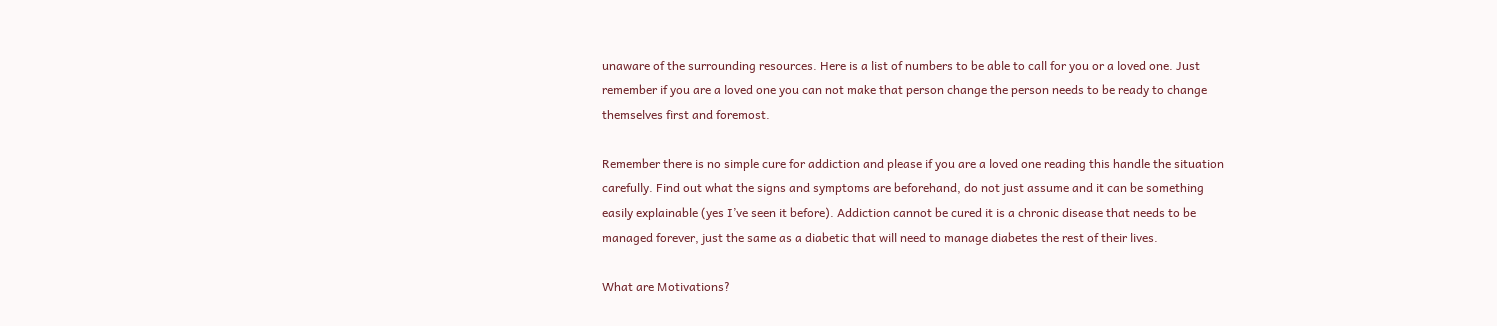unaware of the surrounding resources. Here is a list of numbers to be able to call for you or a loved one. Just remember if you are a loved one you can not make that person change the person needs to be ready to change themselves first and foremost.

Remember there is no simple cure for addiction and please if you are a loved one reading this handle the situation carefully. Find out what the signs and symptoms are beforehand, do not just assume and it can be something easily explainable (yes I’ve seen it before). Addiction cannot be cured it is a chronic disease that needs to be managed forever, just the same as a diabetic that will need to manage diabetes the rest of their lives.

What are Motivations?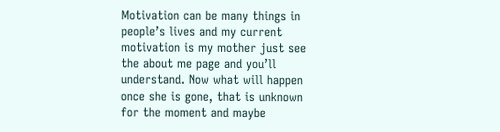Motivation can be many things in people’s lives and my current motivation is my mother just see the about me page and you’ll understand. Now what will happen once she is gone, that is unknown for the moment and maybe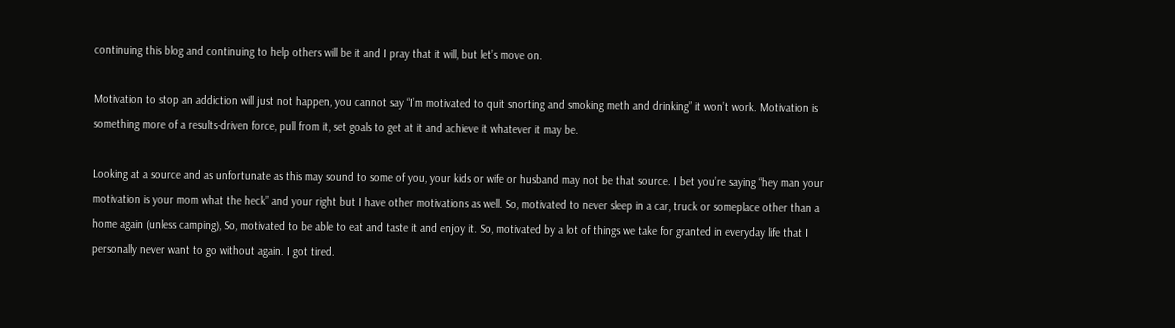continuing this blog and continuing to help others will be it and I pray that it will, but let’s move on.

Motivation to stop an addiction will just not happen, you cannot say “I’m motivated to quit snorting and smoking meth and drinking” it won’t work. Motivation is something more of a results-driven force, pull from it, set goals to get at it and achieve it whatever it may be.

Looking at a source and as unfortunate as this may sound to some of you, your kids or wife or husband may not be that source. I bet you’re saying “hey man your motivation is your mom what the heck” and your right but I have other motivations as well. So, motivated to never sleep in a car, truck or someplace other than a home again (unless camping), So, motivated to be able to eat and taste it and enjoy it. So, motivated by a lot of things we take for granted in everyday life that I personally never want to go without again. I got tired.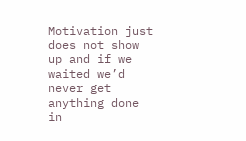Motivation just does not show up and if we waited we’d never get anything done in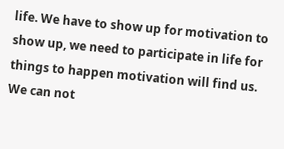life. We have to show up for motivation to show up, we need to participate in life for things to happen motivation will find us. We can not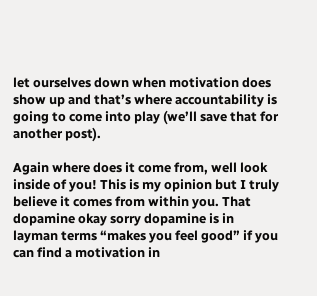let ourselves down when motivation does show up and that’s where accountability is going to come into play (we’ll save that for another post).

Again where does it come from, well look inside of you! This is my opinion but I truly believe it comes from within you. That dopamine okay sorry dopamine is in layman terms “makes you feel good” if you can find a motivation in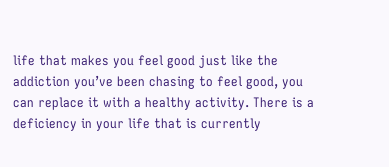life that makes you feel good just like the addiction you’ve been chasing to feel good, you can replace it with a healthy activity. There is a deficiency in your life that is currently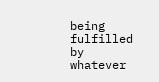being fulfilled by whatever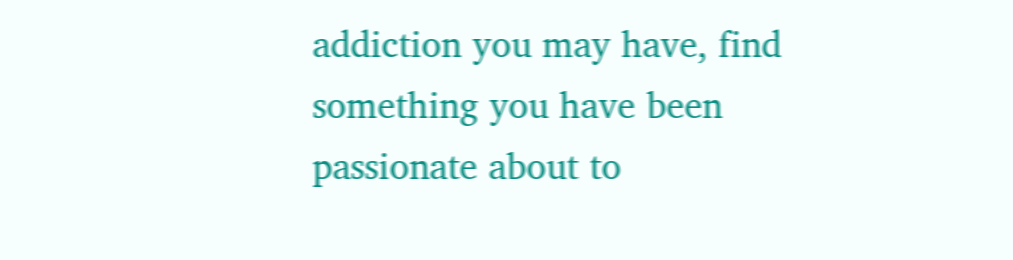addiction you may have, find something you have been passionate about to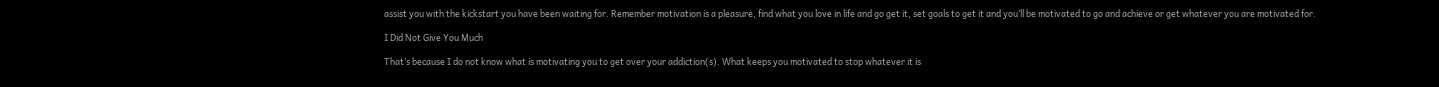assist you with the kickstart you have been waiting for. Remember motivation is a pleasure, find what you love in life and go get it, set goals to get it and you’ll be motivated to go and achieve or get whatever you are motivated for.

I Did Not Give You Much

That’s because I do not know what is motivating you to get over your addiction(s). What keeps you motivated to stop whatever it is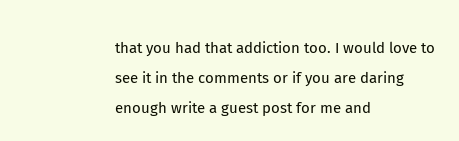that you had that addiction too. I would love to see it in the comments or if you are daring enough write a guest post for me and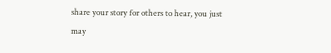share your story for others to hear, you just may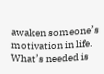awaken someone’s motivation in life. What’s needed is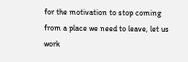for the motivation to stop coming from a place we need to leave, let us work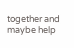together and maybe help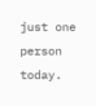just one person today.